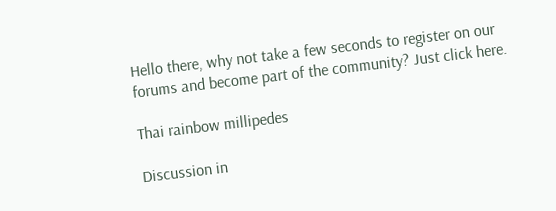Hello there, why not take a few seconds to register on our forums and become part of the community? Just click here.

Thai rainbow millipedes

Discussion in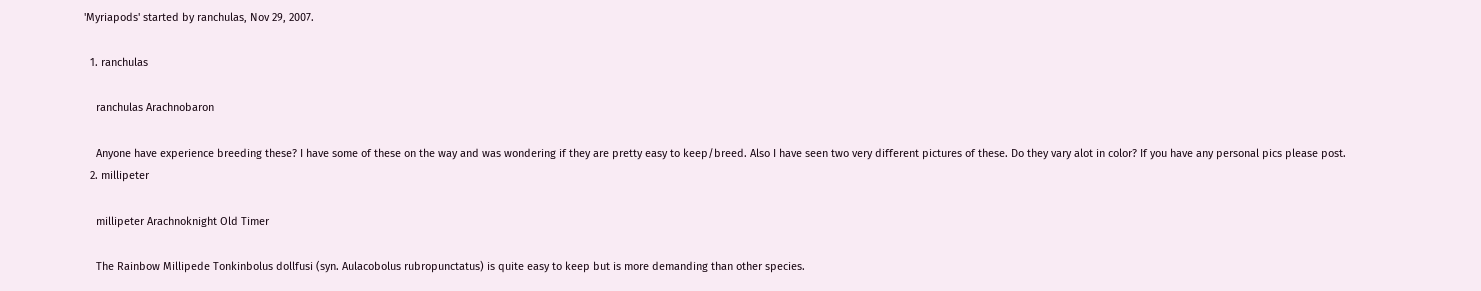'Myriapods' started by ranchulas, Nov 29, 2007.

  1. ranchulas

    ranchulas Arachnobaron

    Anyone have experience breeding these? I have some of these on the way and was wondering if they are pretty easy to keep/breed. Also I have seen two very different pictures of these. Do they vary alot in color? If you have any personal pics please post.
  2. millipeter

    millipeter Arachnoknight Old Timer

    The Rainbow Millipede Tonkinbolus dollfusi (syn. Aulacobolus rubropunctatus) is quite easy to keep but is more demanding than other species.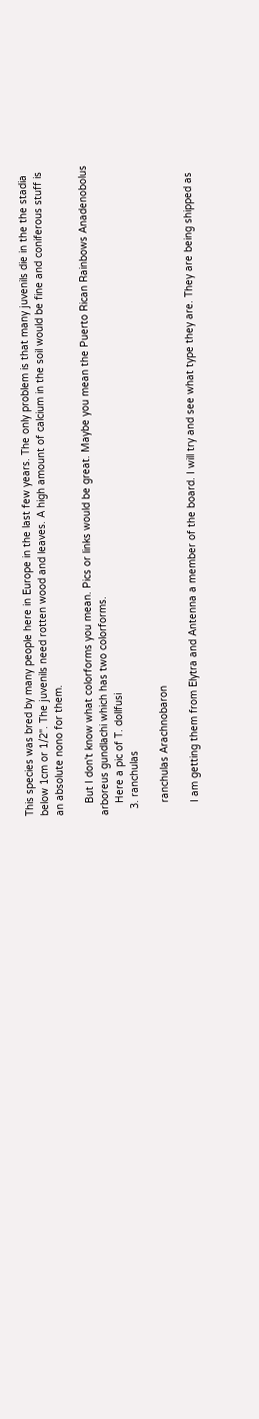This species was bred by many people here in Europe in the last few years. The only problem is that many juvenils die in the the stadia below 1cm or 1/2". The juvenils need rotten wood and leaves. A high amount of calcium in the soil would be fine and coniferous stuff is an absolute nono for them.

    But I don't know what colorforms you mean. Pics or links would be great. Maybe you mean the Puerto Rican Rainbows Anadenobolus arboreus gundlachi which has two colorforms.
    Here a pic of T. dollfusi
  3. ranchulas

    ranchulas Arachnobaron

    I am getting them from Elytra and Antenna a member of the board. I will try and see what type they are. They are being shipped as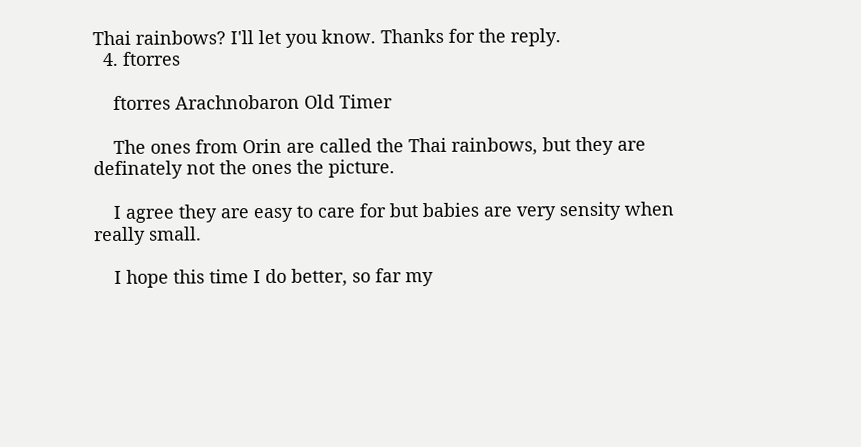Thai rainbows? I'll let you know. Thanks for the reply.
  4. ftorres

    ftorres Arachnobaron Old Timer

    The ones from Orin are called the Thai rainbows, but they are definately not the ones the picture.

    I agree they are easy to care for but babies are very sensity when really small.

    I hope this time I do better, so far my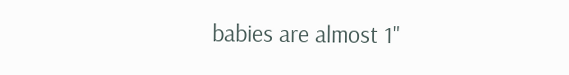babies are almost 1"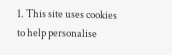1. This site uses cookies to help personalise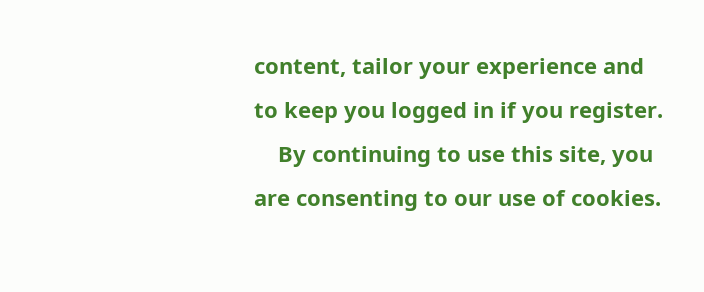content, tailor your experience and to keep you logged in if you register.
    By continuing to use this site, you are consenting to our use of cookies.